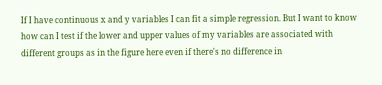If I have continuous x and y variables I can fit a simple regression. But I want to know how can I test if the lower and upper values of my variables are associated with different groups as in the figure here even if there's no difference in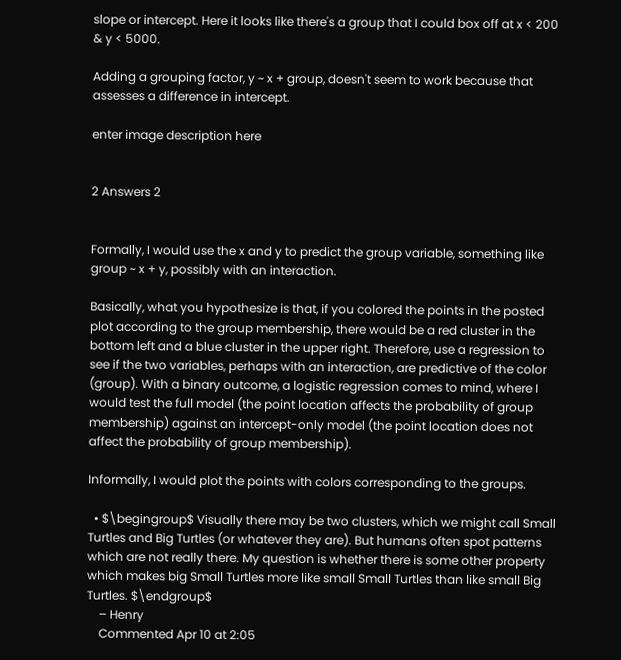slope or intercept. Here it looks like there's a group that I could box off at x < 200 & y < 5000.

Adding a grouping factor, y ~ x + group, doesn't seem to work because that assesses a difference in intercept.

enter image description here


2 Answers 2


Formally, I would use the x and y to predict the group variable, something like group ~ x + y, possibly with an interaction.

Basically, what you hypothesize is that, if you colored the points in the posted plot according to the group membership, there would be a red cluster in the bottom left and a blue cluster in the upper right. Therefore, use a regression to see if the two variables, perhaps with an interaction, are predictive of the color (group). With a binary outcome, a logistic regression comes to mind, where I would test the full model (the point location affects the probability of group membership) against an intercept-only model (the point location does not affect the probability of group membership).

Informally, I would plot the points with colors corresponding to the groups.

  • $\begingroup$ Visually there may be two clusters, which we might call Small Turtles and Big Turtles (or whatever they are). But humans often spot patterns which are not really there. My question is whether there is some other property which makes big Small Turtles more like small Small Turtles than like small Big Turtles. $\endgroup$
    – Henry
    Commented Apr 10 at 2:05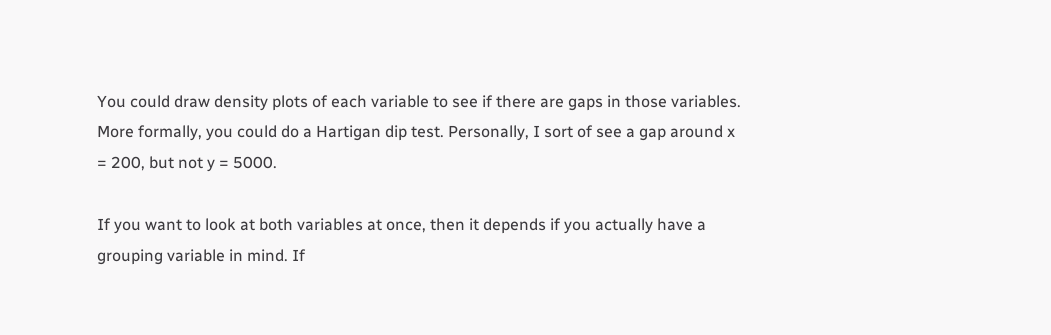You could draw density plots of each variable to see if there are gaps in those variables. More formally, you could do a Hartigan dip test. Personally, I sort of see a gap around x = 200, but not y = 5000.

If you want to look at both variables at once, then it depends if you actually have a grouping variable in mind. If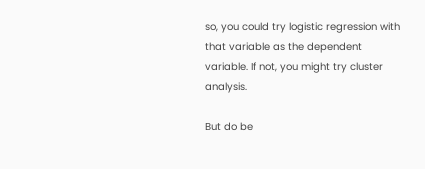so, you could try logistic regression with that variable as the dependent variable. If not, you might try cluster analysis.

But do be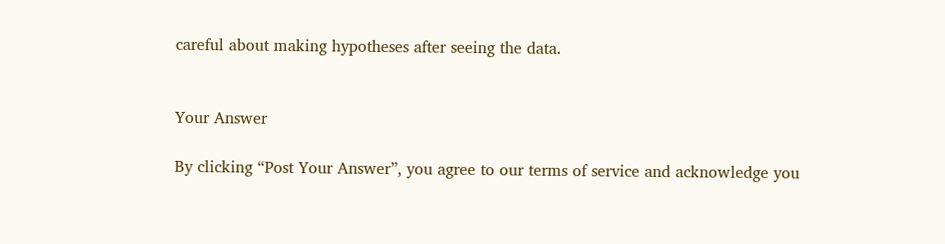careful about making hypotheses after seeing the data.


Your Answer

By clicking “Post Your Answer”, you agree to our terms of service and acknowledge you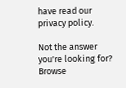have read our privacy policy.

Not the answer you're looking for? Browse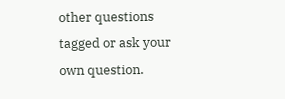other questions tagged or ask your own question.